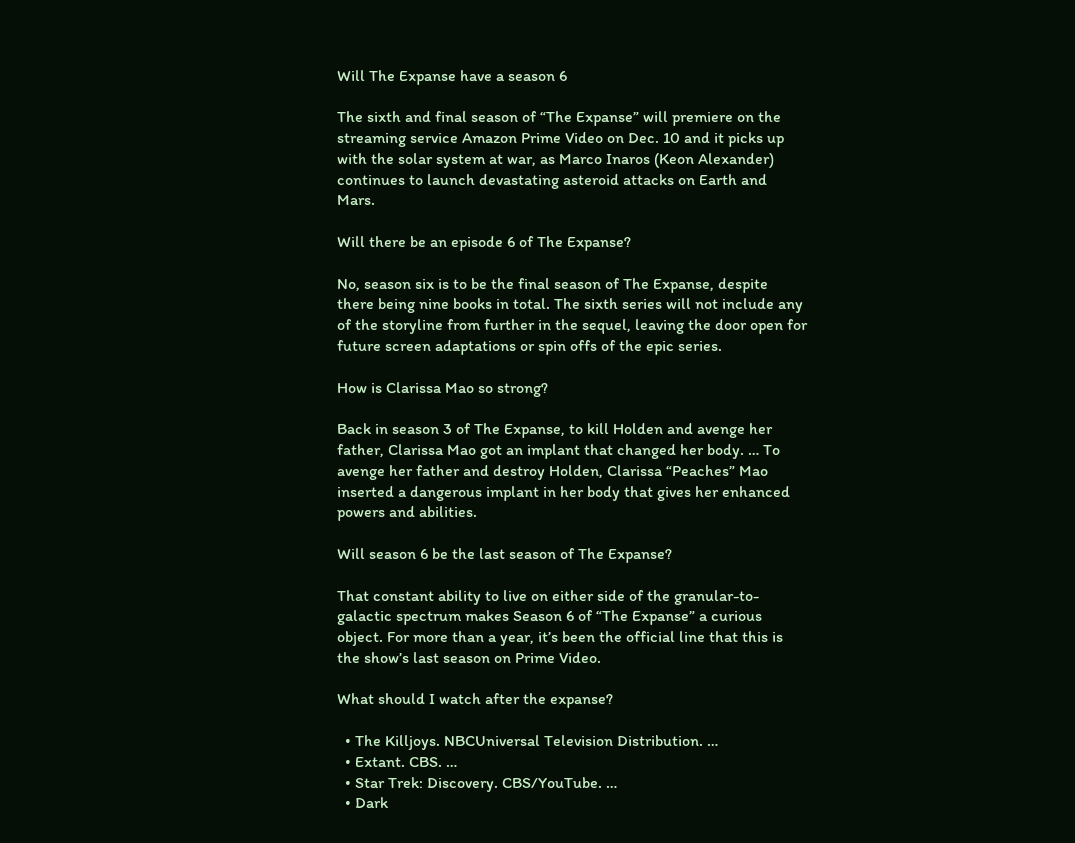Will The Expanse have a season 6

The sixth and final season of “The Expanse” will premiere on the streaming service Amazon Prime Video on Dec. 10 and it picks up with the solar system at war, as Marco Inaros (Keon Alexander) continues to launch devastating asteroid attacks on Earth and Mars.

Will there be an episode 6 of The Expanse?

No, season six is to be the final season of The Expanse, despite there being nine books in total. The sixth series will not include any of the storyline from further in the sequel, leaving the door open for future screen adaptations or spin offs of the epic series.

How is Clarissa Mao so strong?

Back in season 3 of The Expanse, to kill Holden and avenge her father, Clarissa Mao got an implant that changed her body. … To avenge her father and destroy Holden, Clarissa “Peaches” Mao inserted a dangerous implant in her body that gives her enhanced powers and abilities.

Will season 6 be the last season of The Expanse?

That constant ability to live on either side of the granular-to-galactic spectrum makes Season 6 of “The Expanse” a curious object. For more than a year, it’s been the official line that this is the show’s last season on Prime Video.

What should I watch after the expanse?

  • The Killjoys. NBCUniversal Television Distribution. …
  • Extant. CBS. …
  • Star Trek: Discovery. CBS/YouTube. …
  • Dark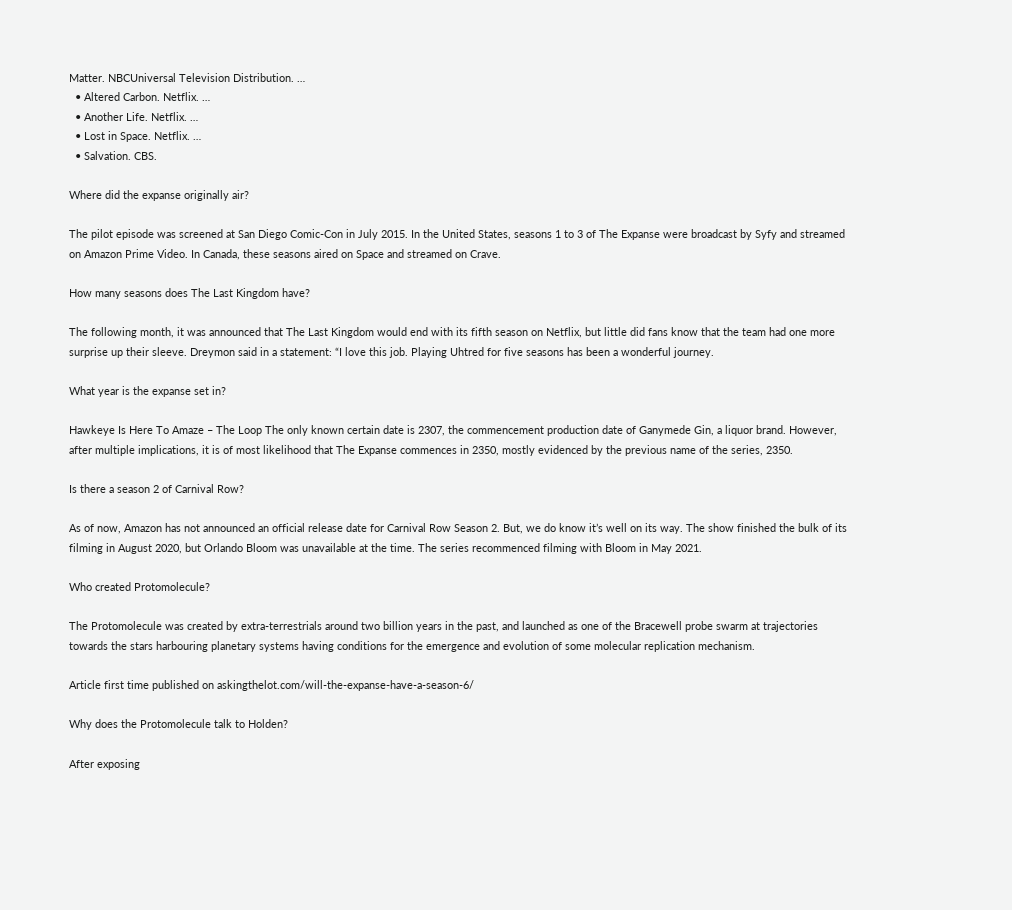Matter. NBCUniversal Television Distribution. …
  • Altered Carbon. Netflix. …
  • Another Life. Netflix. …
  • Lost in Space. Netflix. …
  • Salvation. CBS.

Where did the expanse originally air?

The pilot episode was screened at San Diego Comic-Con in July 2015. In the United States, seasons 1 to 3 of The Expanse were broadcast by Syfy and streamed on Amazon Prime Video. In Canada, these seasons aired on Space and streamed on Crave.

How many seasons does The Last Kingdom have?

The following month, it was announced that The Last Kingdom would end with its fifth season on Netflix, but little did fans know that the team had one more surprise up their sleeve. Dreymon said in a statement: “I love this job. Playing Uhtred for five seasons has been a wonderful journey.

What year is the expanse set in?

Hawkeye Is Here To Amaze – The Loop The only known certain date is 2307, the commencement production date of Ganymede Gin, a liquor brand. However, after multiple implications, it is of most likelihood that The Expanse commences in 2350, mostly evidenced by the previous name of the series, 2350.

Is there a season 2 of Carnival Row?

As of now, Amazon has not announced an official release date for Carnival Row Season 2. But, we do know it’s well on its way. The show finished the bulk of its filming in August 2020, but Orlando Bloom was unavailable at the time. The series recommenced filming with Bloom in May 2021.

Who created Protomolecule?

The Protomolecule was created by extra-terrestrials around two billion years in the past, and launched as one of the Bracewell probe swarm at trajectories towards the stars harbouring planetary systems having conditions for the emergence and evolution of some molecular replication mechanism.

Article first time published on askingthelot.com/will-the-expanse-have-a-season-6/

Why does the Protomolecule talk to Holden?

After exposing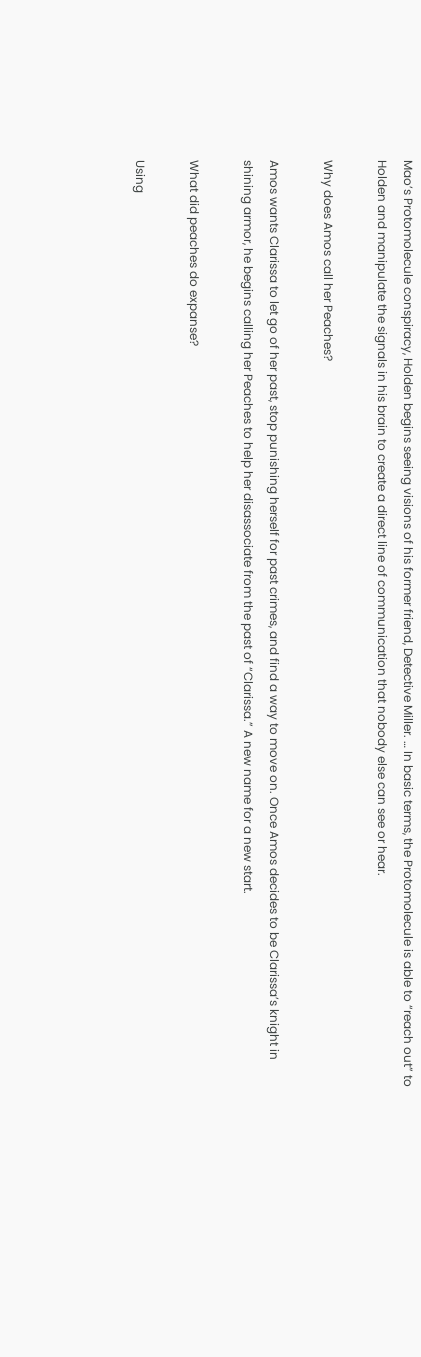Mao’s Protomolecule conspiracy, Holden begins seeing visions of his former friend, Detective Miller. … In basic terms, the Protomolecule is able to “reach out” to Holden and manipulate the signals in his brain to create a direct line of communication that nobody else can see or hear.

Why does Amos call her Peaches?

Amos wants Clarissa to let go of her past, stop punishing herself for past crimes, and find a way to move on. Once Amos decides to be Clarissa’s knight in shining armor, he begins calling her Peaches to help her disassociate from the past of “Clarissa.” A new name for a new start.

What did peaches do expanse?

Using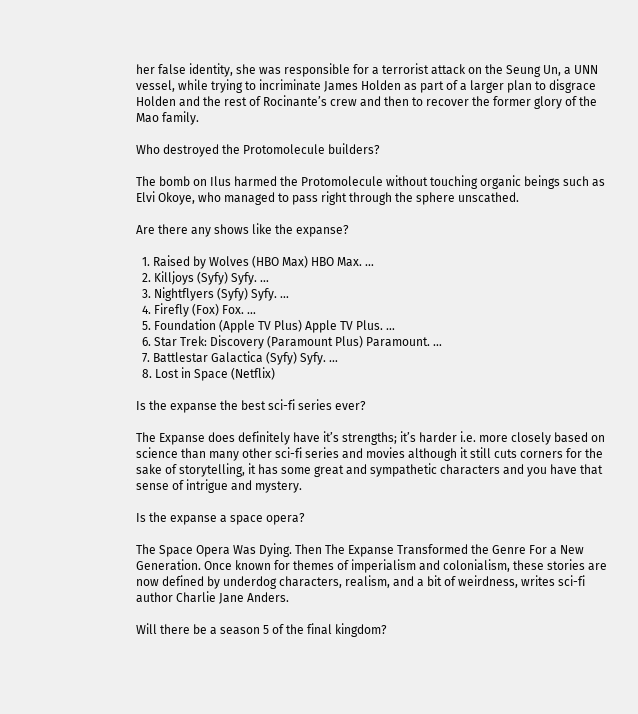her false identity, she was responsible for a terrorist attack on the Seung Un, a UNN vessel, while trying to incriminate James Holden as part of a larger plan to disgrace Holden and the rest of Rocinante’s crew and then to recover the former glory of the Mao family.

Who destroyed the Protomolecule builders?

The bomb on Ilus harmed the Protomolecule without touching organic beings such as Elvi Okoye, who managed to pass right through the sphere unscathed.

Are there any shows like the expanse?

  1. Raised by Wolves (HBO Max) HBO Max. …
  2. Killjoys (Syfy) Syfy. …
  3. Nightflyers (Syfy) Syfy. …
  4. Firefly (Fox) Fox. …
  5. Foundation (Apple TV Plus) Apple TV Plus. …
  6. Star Trek: Discovery (Paramount Plus) Paramount. …
  7. Battlestar Galactica (Syfy) Syfy. …
  8. Lost in Space (Netflix)

Is the expanse the best sci-fi series ever?

The Expanse does definitely have it’s strengths; it’s harder i.e. more closely based on science than many other sci-fi series and movies although it still cuts corners for the sake of storytelling, it has some great and sympathetic characters and you have that sense of intrigue and mystery.

Is the expanse a space opera?

The Space Opera Was Dying. Then The Expanse Transformed the Genre For a New Generation. Once known for themes of imperialism and colonialism, these stories are now defined by underdog characters, realism, and a bit of weirdness, writes sci-fi author Charlie Jane Anders.

Will there be a season 5 of the final kingdom?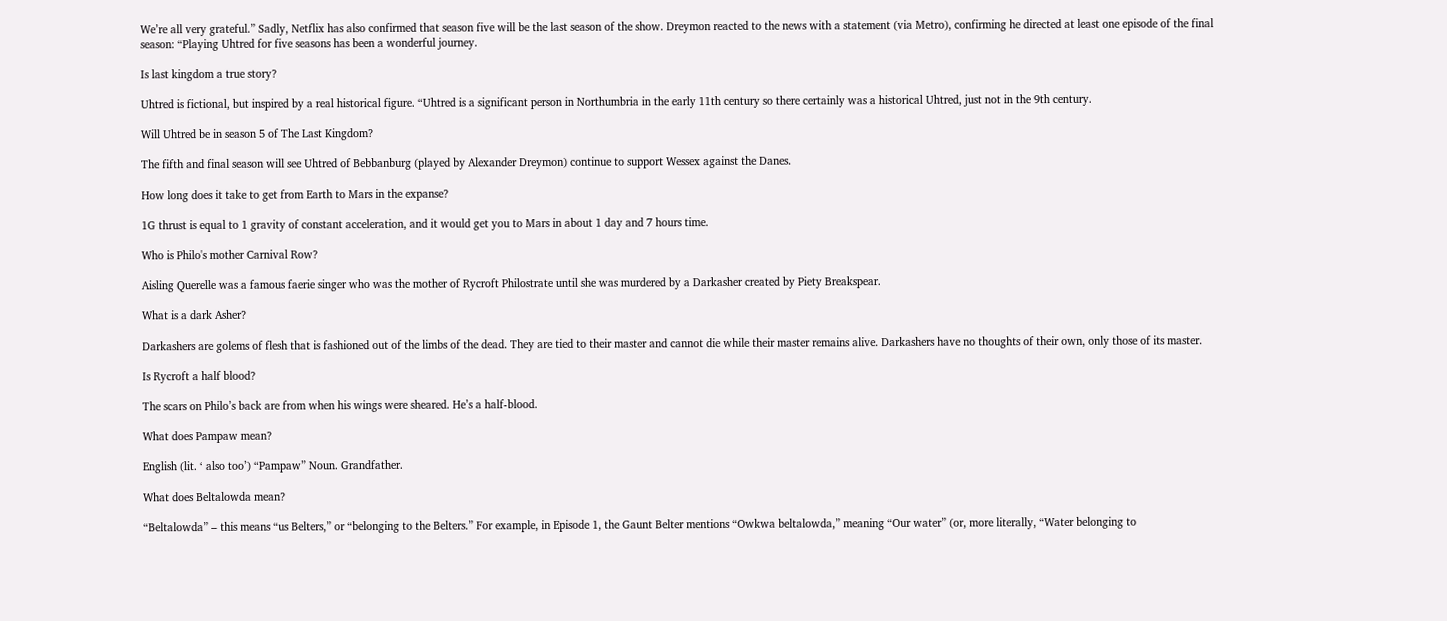We’re all very grateful.” Sadly, Netflix has also confirmed that season five will be the last season of the show. Dreymon reacted to the news with a statement (via Metro), confirming he directed at least one episode of the final season: “Playing Uhtred for five seasons has been a wonderful journey.

Is last kingdom a true story?

Uhtred is fictional, but inspired by a real historical figure. “Uhtred is a significant person in Northumbria in the early 11th century so there certainly was a historical Uhtred, just not in the 9th century.

Will Uhtred be in season 5 of The Last Kingdom?

The fifth and final season will see Uhtred of Bebbanburg (played by Alexander Dreymon) continue to support Wessex against the Danes.

How long does it take to get from Earth to Mars in the expanse?

1G thrust is equal to 1 gravity of constant acceleration, and it would get you to Mars in about 1 day and 7 hours time.

Who is Philo's mother Carnival Row?

Aisling Querelle was a famous faerie singer who was the mother of Rycroft Philostrate until she was murdered by a Darkasher created by Piety Breakspear.

What is a dark Asher?

Darkashers are golems of flesh that is fashioned out of the limbs of the dead. They are tied to their master and cannot die while their master remains alive. Darkashers have no thoughts of their own, only those of its master.

Is Rycroft a half blood?

The scars on Philo’s back are from when his wings were sheared. He’s a half-blood.

What does Pampaw mean?

English (lit. ‘ also too’) “Pampaw” Noun. Grandfather.

What does Beltalowda mean?

“Beltalowda” – this means “us Belters,” or “belonging to the Belters.” For example, in Episode 1, the Gaunt Belter mentions “Owkwa beltalowda,” meaning “Our water” (or, more literally, “Water belonging to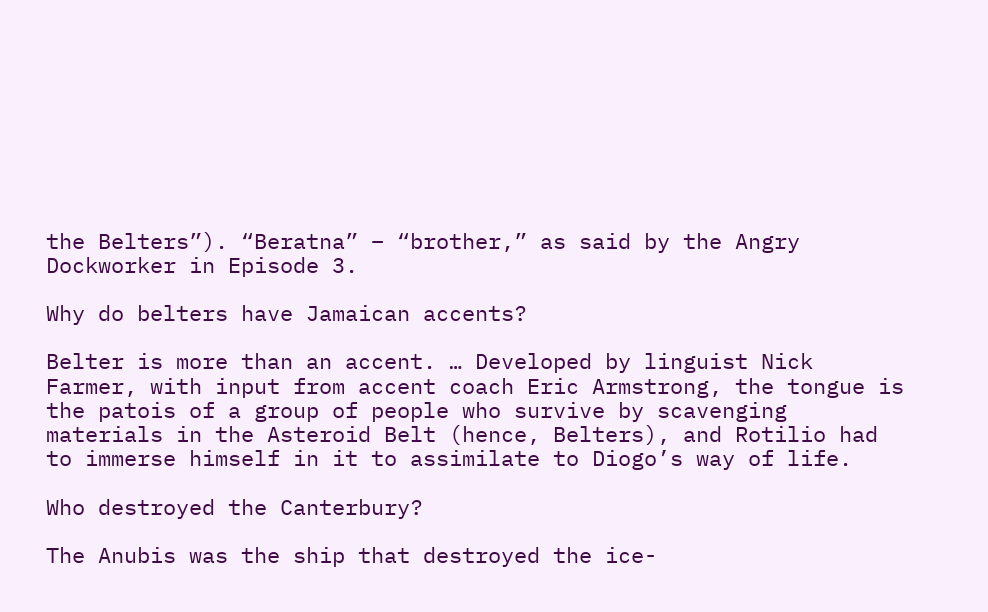the Belters”). “Beratna” – “brother,” as said by the Angry Dockworker in Episode 3.

Why do belters have Jamaican accents?

Belter is more than an accent. … Developed by linguist Nick Farmer, with input from accent coach Eric Armstrong, the tongue is the patois of a group of people who survive by scavenging materials in the Asteroid Belt (hence, Belters), and Rotilio had to immerse himself in it to assimilate to Diogo’s way of life.

Who destroyed the Canterbury?

The Anubis was the ship that destroyed the ice-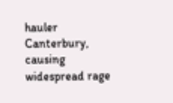hauler Canterbury, causing widespread rage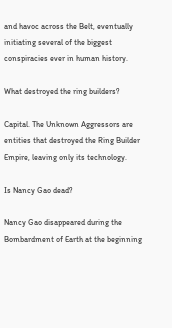and havoc across the Belt, eventually initiating several of the biggest conspiracies ever in human history.

What destroyed the ring builders?

Capital. The Unknown Aggressors are entities that destroyed the Ring Builder Empire, leaving only its technology.

Is Nancy Gao dead?

Nancy Gao disappeared during the Bombardment of Earth at the beginning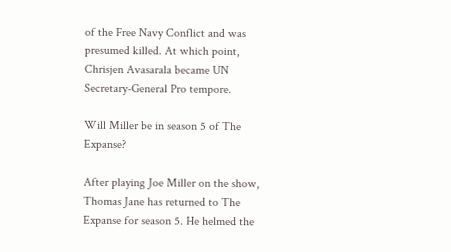of the Free Navy Conflict and was presumed killed. At which point, Chrisjen Avasarala became UN Secretary-General Pro tempore.

Will Miller be in season 5 of The Expanse?

After playing Joe Miller on the show, Thomas Jane has returned to The Expanse for season 5. He helmed the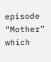episode “Mother” which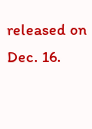released on Dec. 16.